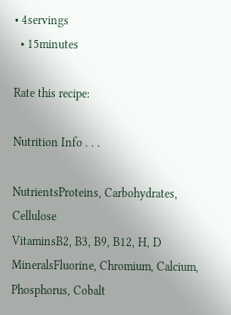• 4servings
  • 15minutes

Rate this recipe:

Nutrition Info . . .

NutrientsProteins, Carbohydrates, Cellulose
VitaminsB2, B3, B9, B12, H, D
MineralsFluorine, Chromium, Calcium, Phosphorus, Cobalt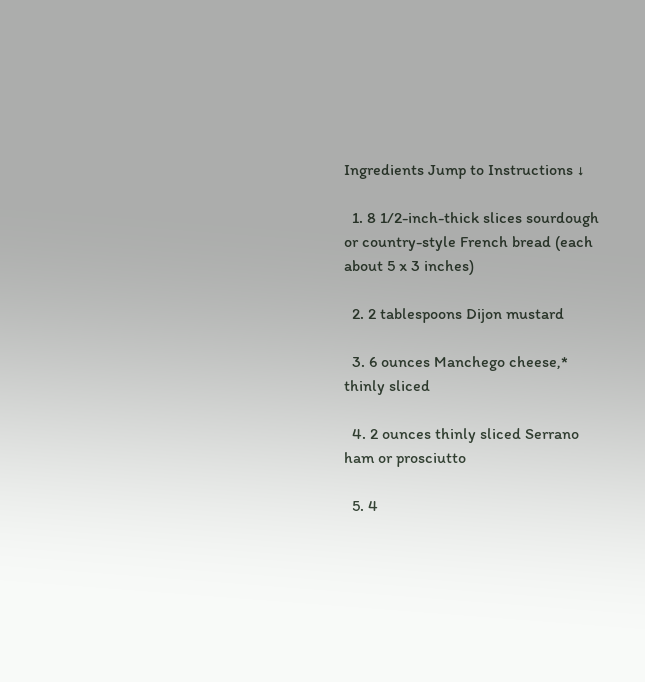Ingredients Jump to Instructions ↓

  1. 8 1/2-inch-thick slices sourdough or country-style French bread (each about 5 x 3 inches)

  2. 2 tablespoons Dijon mustard

  3. 6 ounces Manchego cheese,* thinly sliced

  4. 2 ounces thinly sliced Serrano ham or prosciutto

  5. 4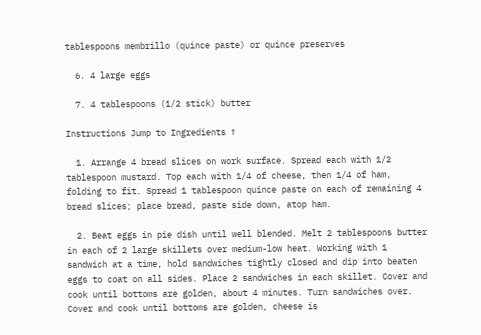tablespoons membrillo (quince paste) or quince preserves

  6. 4 large eggs

  7. 4 tablespoons (1/2 stick) butter

Instructions Jump to Ingredients ↑

  1. Arrange 4 bread slices on work surface. Spread each with 1/2 tablespoon mustard. Top each with 1/4 of cheese, then 1/4 of ham, folding to fit. Spread 1 tablespoon quince paste on each of remaining 4 bread slices; place bread, paste side down, atop ham.

  2. Beat eggs in pie dish until well blended. Melt 2 tablespoons butter in each of 2 large skillets over medium-low heat. Working with 1 sandwich at a time, hold sandwiches tightly closed and dip into beaten eggs to coat on all sides. Place 2 sandwiches in each skillet. Cover and cook until bottoms are golden, about 4 minutes. Turn sandwiches over. Cover and cook until bottoms are golden, cheese is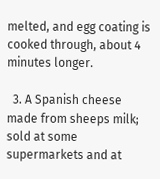melted, and egg coating is cooked through, about 4 minutes longer.

  3. A Spanish cheese made from sheeps milk; sold at some supermarkets and at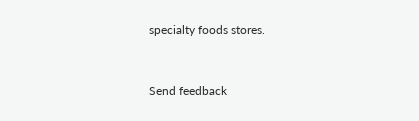specialty foods stores.


Send feedback